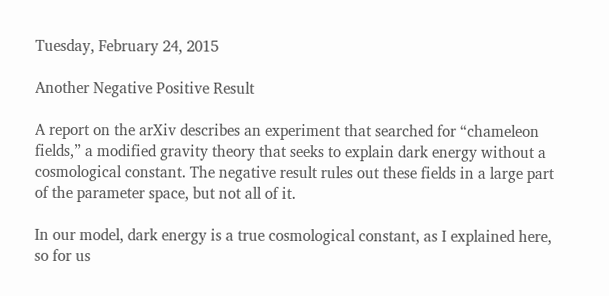Tuesday, February 24, 2015

Another Negative Positive Result

A report on the arXiv describes an experiment that searched for “chameleon fields,” a modified gravity theory that seeks to explain dark energy without a cosmological constant. The negative result rules out these fields in a large part of the parameter space, but not all of it.

In our model, dark energy is a true cosmological constant, as I explained here, so for us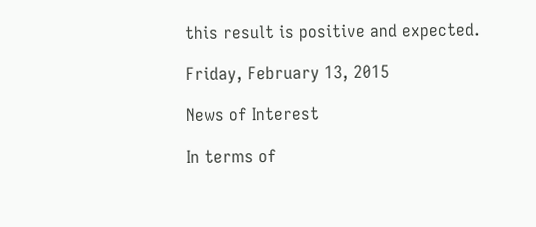this result is positive and expected.

Friday, February 13, 2015

News of Interest

In terms of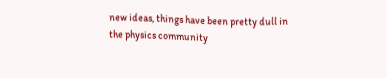new ideas, things have been pretty dull in the physics community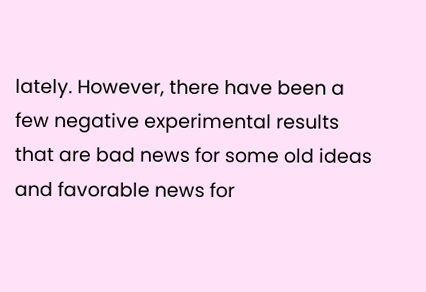lately. However, there have been a few negative experimental results that are bad news for some old ideas and favorable news for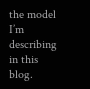the model I’m describing in this blog.